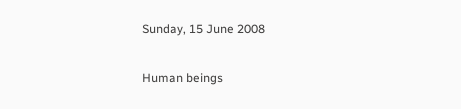Sunday, 15 June 2008

Human beings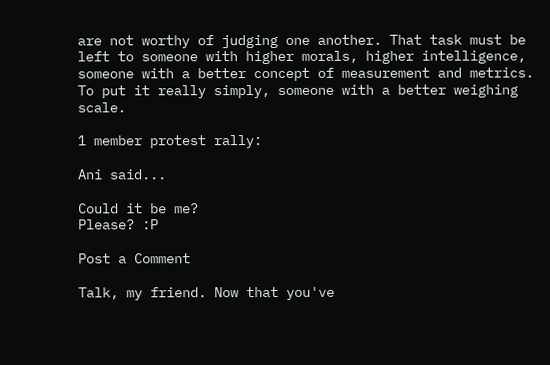are not worthy of judging one another. That task must be left to someone with higher morals, higher intelligence, someone with a better concept of measurement and metrics. To put it really simply, someone with a better weighing scale.

1 member protest rally:

Ani said...

Could it be me?
Please? :P

Post a Comment

Talk, my friend. Now that you've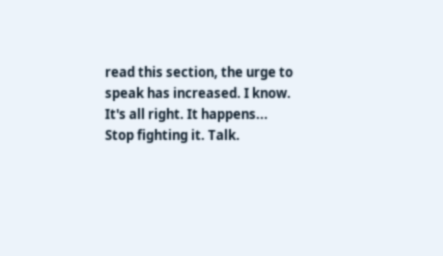read this section, the urge to speak has increased. I know. It's all right. It happens...
Stop fighting it. Talk.